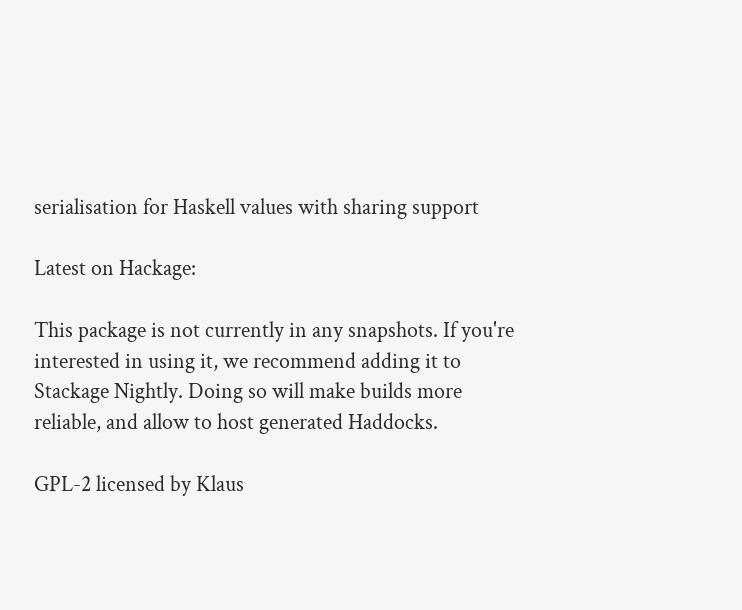serialisation for Haskell values with sharing support

Latest on Hackage:

This package is not currently in any snapshots. If you're interested in using it, we recommend adding it to Stackage Nightly. Doing so will make builds more reliable, and allow to host generated Haddocks.

GPL-2 licensed by Klaus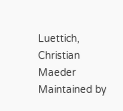Luettich, Christian Maeder
Maintained by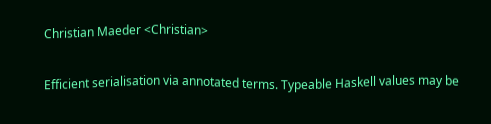Christian Maeder <Christian>

Efficient serialisation via annotated terms. Typeable Haskell values may be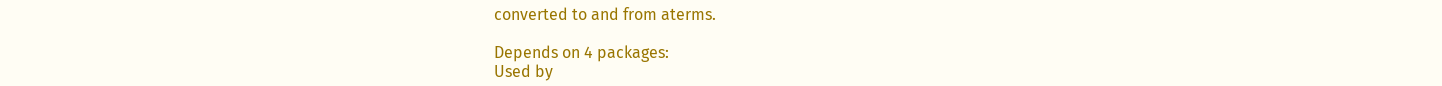converted to and from aterms.

Depends on 4 packages:
Used by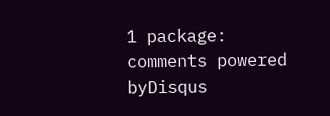1 package:
comments powered byDisqus